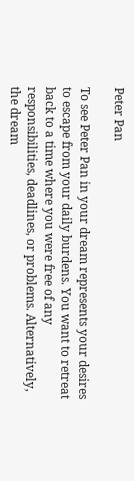Peter Pan

To see Peter Pan in your dream represents your desires to escape from your daily burdens. You want to retreat back to a time where you were free of any responsibilities, deadlines, or problems. Alternatively, the dream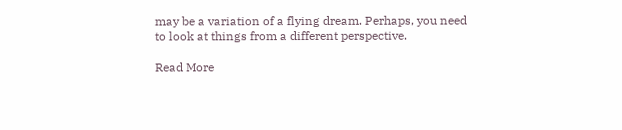may be a variation of a flying dream. Perhaps, you need to look at things from a different perspective.

Read More